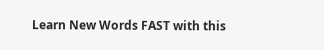Learn New Words FAST with this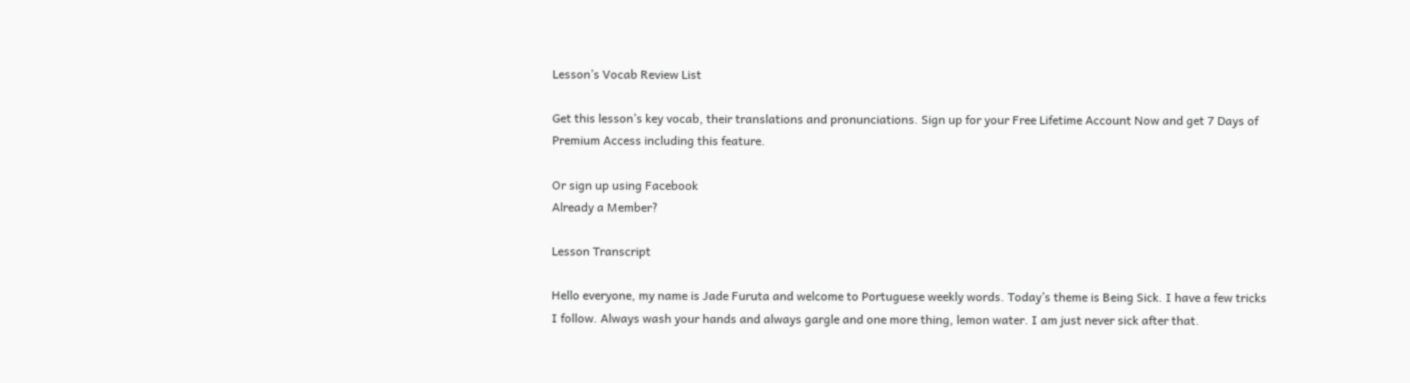Lesson’s Vocab Review List

Get this lesson’s key vocab, their translations and pronunciations. Sign up for your Free Lifetime Account Now and get 7 Days of Premium Access including this feature.

Or sign up using Facebook
Already a Member?

Lesson Transcript

Hello everyone, my name is Jade Furuta and welcome to Portuguese weekly words. Today’s theme is Being Sick. I have a few tricks I follow. Always wash your hands and always gargle and one more thing, lemon water. I am just never sick after that.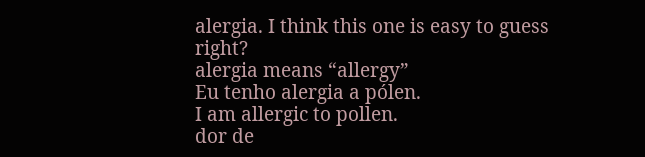alergia. I think this one is easy to guess right?
alergia means “allergy”
Eu tenho alergia a pólen.
I am allergic to pollen.
dor de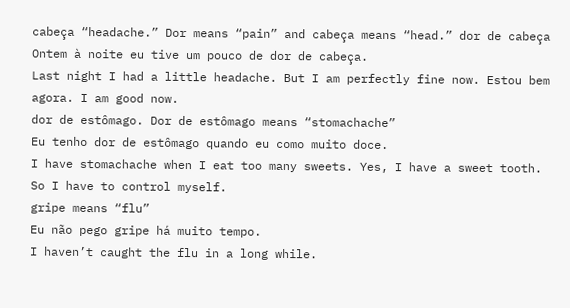cabeça “headache.” Dor means “pain” and cabeça means “head.” dor de cabeça
Ontem à noite eu tive um pouco de dor de cabeça.
Last night I had a little headache. But I am perfectly fine now. Estou bem agora. I am good now.
dor de estômago. Dor de estômago means “stomachache”
Eu tenho dor de estômago quando eu como muito doce.
I have stomachache when I eat too many sweets. Yes, I have a sweet tooth. So I have to control myself.
gripe means “flu”
Eu não pego gripe há muito tempo.
I haven’t caught the flu in a long while.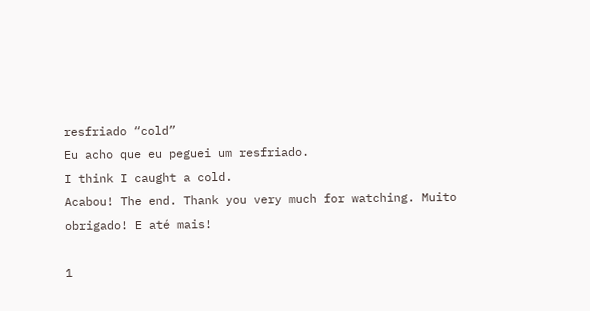resfriado “cold”
Eu acho que eu peguei um resfriado.
I think I caught a cold.
Acabou! The end. Thank you very much for watching. Muito obrigado! E até mais!

1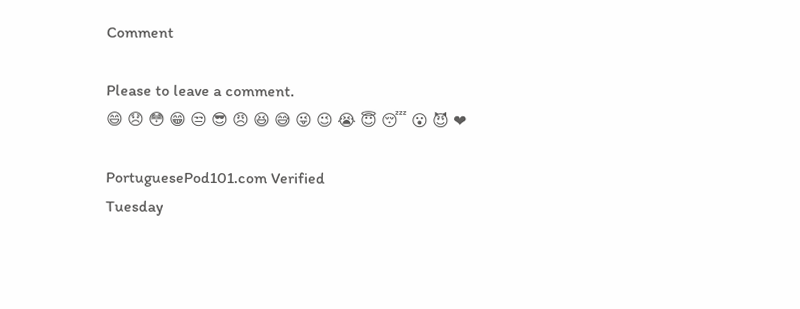Comment

Please to leave a comment.
😄 😞 😳 😁 😒 😎 😠 😆 😅 😜 😉 😭 😇 😴 😮 😈 ❤

PortuguesePod101.com Verified
Tuesday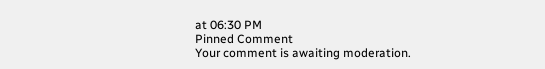at 06:30 PM
Pinned Comment
Your comment is awaiting moderation.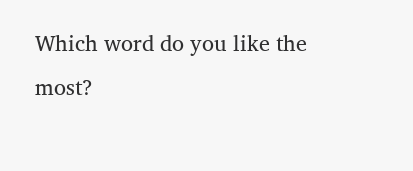Which word do you like the most?